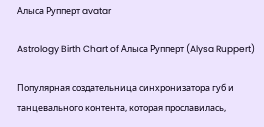Алыса Рупперт avatar

Astrology Birth Chart of Алыса Рупперт (Alysa Ruppert)

Популярная создательница синхронизатора губ и танцевального контента, которая прославилась,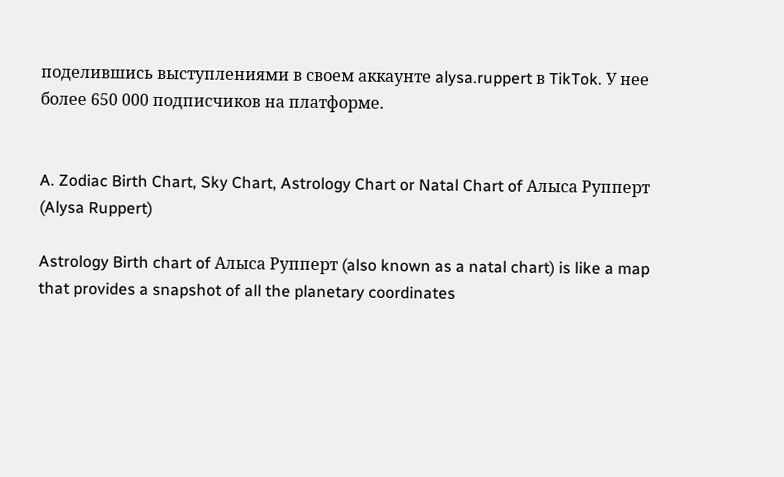поделившись выступлениями в своем аккаунте alysa.ruppert в TikTok. У нее более 650 000 подписчиков на платформе.


A. Zodiac Birth Chart, Sky Chart, Astrology Chart or Natal Chart of Алыса Рупперт (Alysa Ruppert)

Astrology Birth chart of Алыса Рупперт (also known as a natal chart) is like a map that provides a snapshot of all the planetary coordinates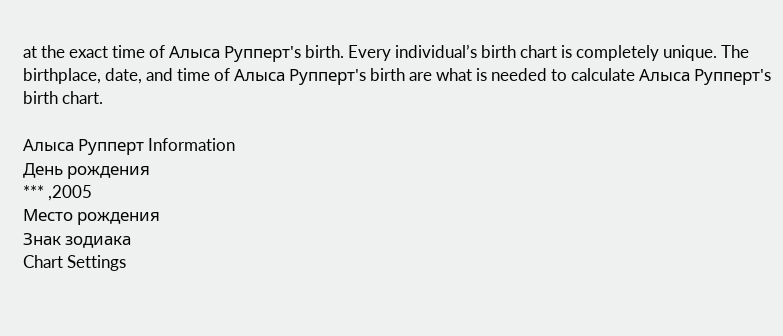at the exact time of Алыса Рупперт's birth. Every individual’s birth chart is completely unique. The birthplace, date, and time of Алыса Рупперт's birth are what is needed to calculate Алыса Рупперт's birth chart.

Алыса Рупперт Information
День рождения
*** ,2005
Место рождения
Знак зодиака
Chart Settings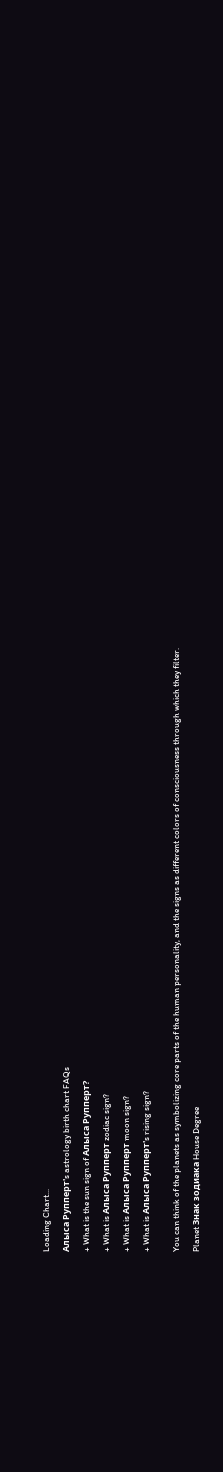Loading Chart...

Алыса Рупперт's astrology birth chart FAQs

+ What is the sun sign of Алыса Рупперт?

+ What is Алыса Рупперт zodiac sign?

+ What is Алыса Рупперт moon sign?

+ What is Алыса Рупперт's rising sign?


You can think of the planets as symbolizing core parts of the human personality, and the signs as different colors of consciousness through which they filter.

Planet Знак зодиака House Degree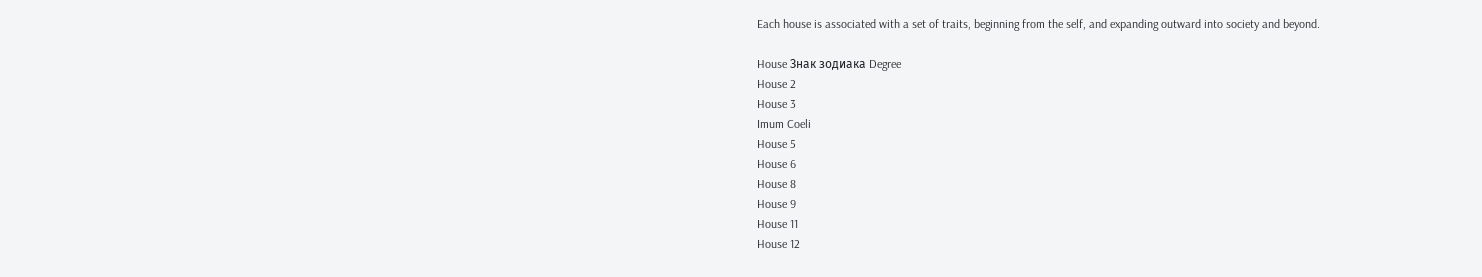Each house is associated with a set of traits, beginning from the self, and expanding outward into society and beyond.

House Знак зодиака Degree
House 2
House 3
Imum Coeli
House 5
House 6
House 8
House 9
House 11
House 12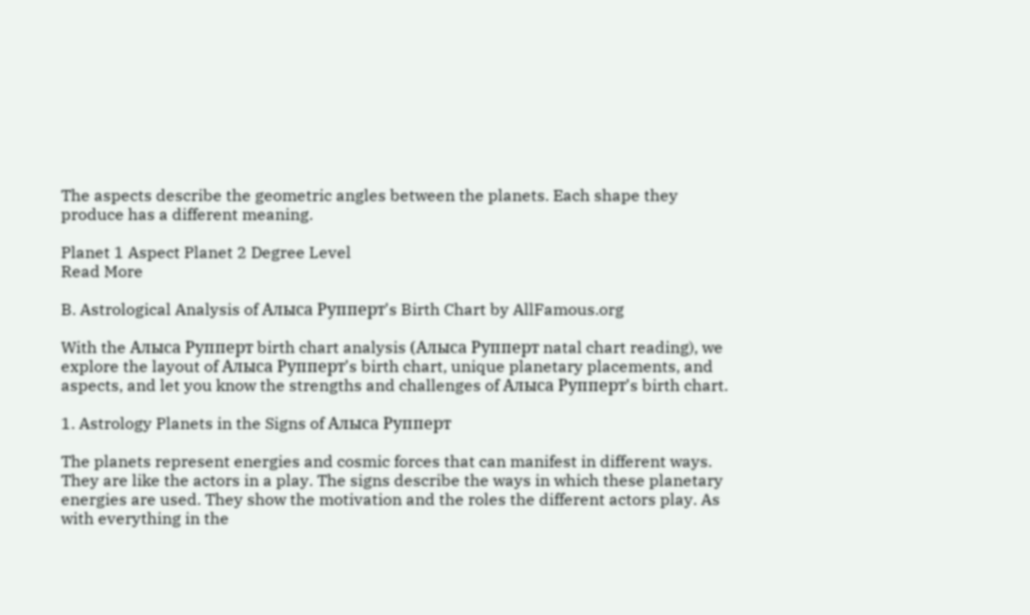The aspects describe the geometric angles between the planets. Each shape they produce has a different meaning.

Planet 1 Aspect Planet 2 Degree Level
Read More

B. Astrological Analysis of Алыса Рупперт's Birth Chart by AllFamous.org

With the Алыса Рупперт birth chart analysis (Алыса Рупперт natal chart reading), we explore the layout of Алыса Рупперт's birth chart, unique planetary placements, and aspects, and let you know the strengths and challenges of Алыса Рупперт's birth chart.

1. Astrology Planets in the Signs of Алыса Рупперт

The planets represent energies and cosmic forces that can manifest in different ways. They are like the actors in a play. The signs describe the ways in which these planetary energies are used. They show the motivation and the roles the different actors play. As with everything in the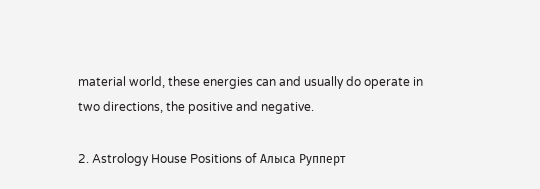material world, these energies can and usually do operate in two directions, the positive and negative.

2. Astrology House Positions of Алыса Рупперт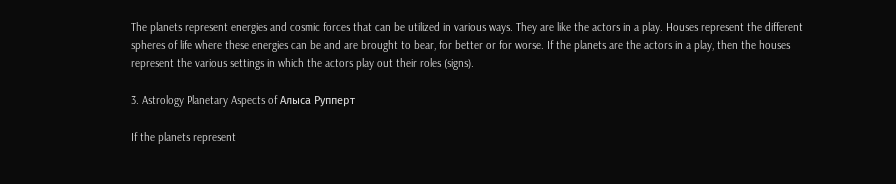The planets represent energies and cosmic forces that can be utilized in various ways. They are like the actors in a play. Houses represent the different spheres of life where these energies can be and are brought to bear, for better or for worse. If the planets are the actors in a play, then the houses represent the various settings in which the actors play out their roles (signs).

3. Astrology Planetary Aspects of Алыса Рупперт

If the planets represent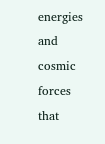energies and cosmic forces that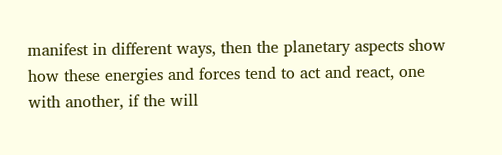manifest in different ways, then the planetary aspects show how these energies and forces tend to act and react, one with another, if the will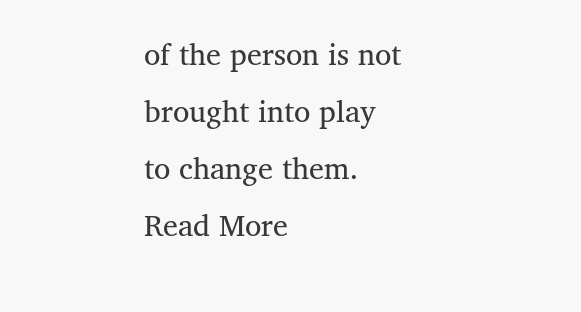of the person is not brought into play to change them.
Read More